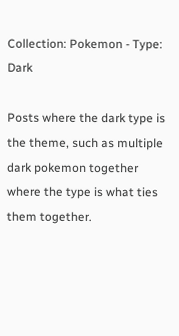Collection: Pokemon - Type: Dark

Posts where the dark type is the theme, such as multiple dark pokemon together where the type is what ties them together.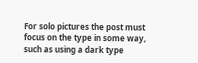For solo pictures the post must focus on the type in some way, such as using a dark type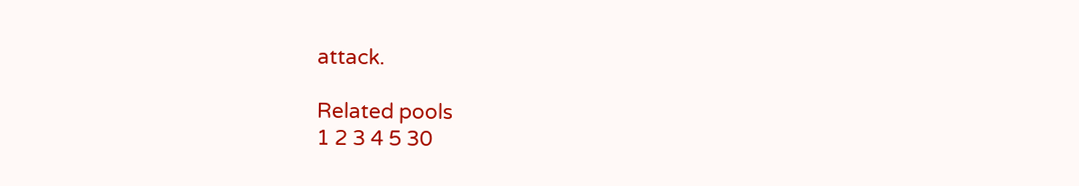attack.

Related pools
1 2 3 4 5 30